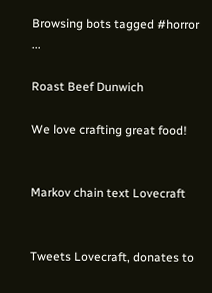Browsing bots tagged #horror ...

Roast Beef Dunwich

We love crafting great food!


Markov chain text Lovecraft


Tweets Lovecraft, donates to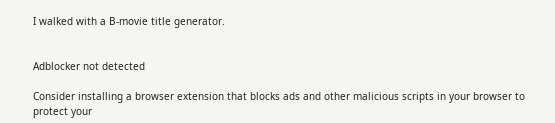I walked with a B-movie title generator.


Adblocker not detected

Consider installing a browser extension that blocks ads and other malicious scripts in your browser to protect your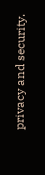privacy and security.